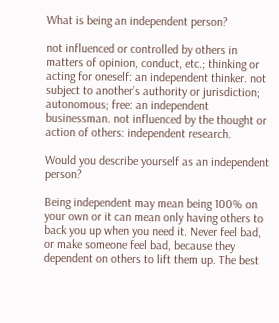What is being an independent person?

not influenced or controlled by others in matters of opinion, conduct, etc.; thinking or acting for oneself: an independent thinker. not subject to another’s authority or jurisdiction; autonomous; free: an independent businessman. not influenced by the thought or action of others: independent research.

Would you describe yourself as an independent person?

Being independent may mean being 100% on your own or it can mean only having others to back you up when you need it. Never feel bad, or make someone feel bad, because they dependent on others to lift them up. The best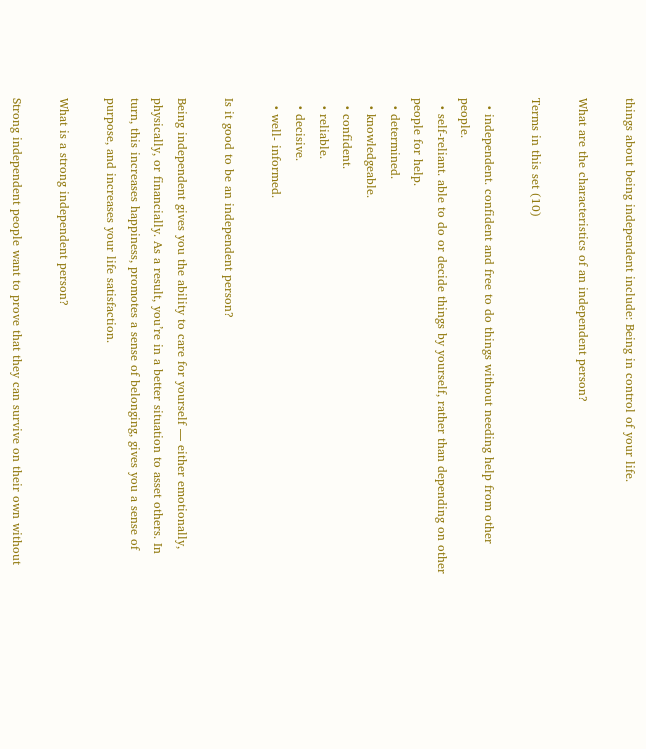things about being independent include: Being in control of your life.

What are the characteristics of an independent person?

Terms in this set (10)

  • independent. confident and free to do things without needing help from other people.
  • self-reliant. able to do or decide things by yourself, rather than depending on other people for help.
  • determined.
  • knowledgeable.
  • confident.
  • reliable.
  • decisive.
  • well- informed.

Is it good to be an independent person?

Being independent gives you the ability to care for yourself — either emotionally, physically, or financially. As a result, you’re in a better situation to asset others. In turn, this increases happiness, promotes a sense of belonging, gives you a sense of purpose, and increases your life satisfaction.

What is a strong independent person?

Strong independent people want to prove that they can survive on their own without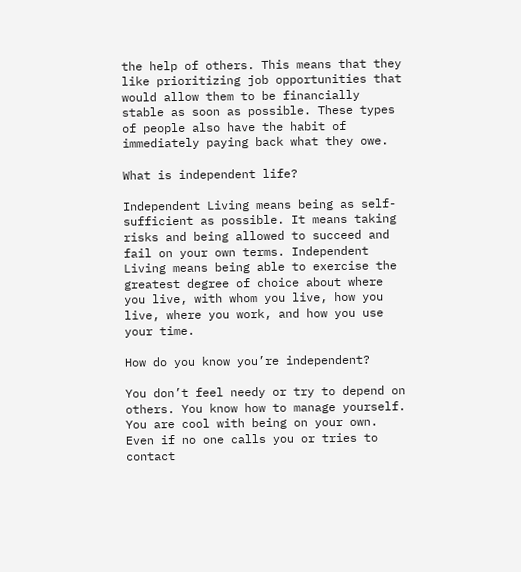the help of others. This means that they like prioritizing job opportunities that would allow them to be financially stable as soon as possible. These types of people also have the habit of immediately paying back what they owe.

What is independent life?

Independent Living means being as self-sufficient as possible. It means taking risks and being allowed to succeed and fail on your own terms. Independent Living means being able to exercise the greatest degree of choice about where you live, with whom you live, how you live, where you work, and how you use your time.

How do you know you’re independent?

You don’t feel needy or try to depend on others. You know how to manage yourself. You are cool with being on your own. Even if no one calls you or tries to contact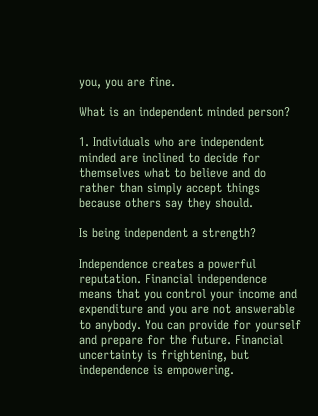you, you are fine.

What is an independent minded person?

1. Individuals who are independent minded are inclined to decide for themselves what to believe and do rather than simply accept things because others say they should.

Is being independent a strength?

Independence creates a powerful reputation. Financial independence means that you control your income and expenditure and you are not answerable to anybody. You can provide for yourself and prepare for the future. Financial uncertainty is frightening, but independence is empowering.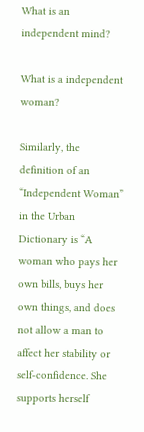What is an independent mind?

What is a independent woman?

Similarly, the definition of an “Independent Woman” in the Urban Dictionary is “A woman who pays her own bills, buys her own things, and does not allow a man to affect her stability or self-confidence. She supports herself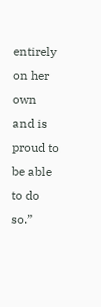entirely on her own and is proud to be able to do so.”